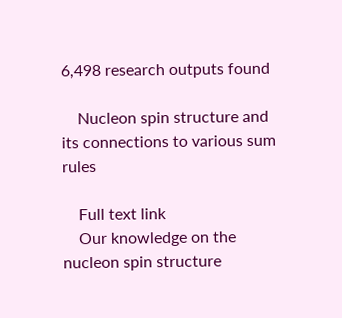6,498 research outputs found

    Nucleon spin structure and its connections to various sum rules

    Full text link
    Our knowledge on the nucleon spin structure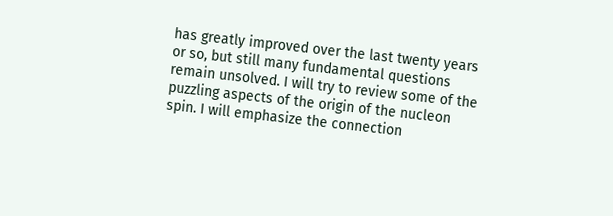has greatly improved over the last twenty years or so, but still many fundamental questions remain unsolved. I will try to review some of the puzzling aspects of the origin of the nucleon spin. I will emphasize the connection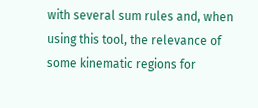with several sum rules and, when using this tool, the relevance of some kinematic regions for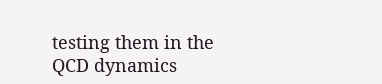testing them in the QCD dynamics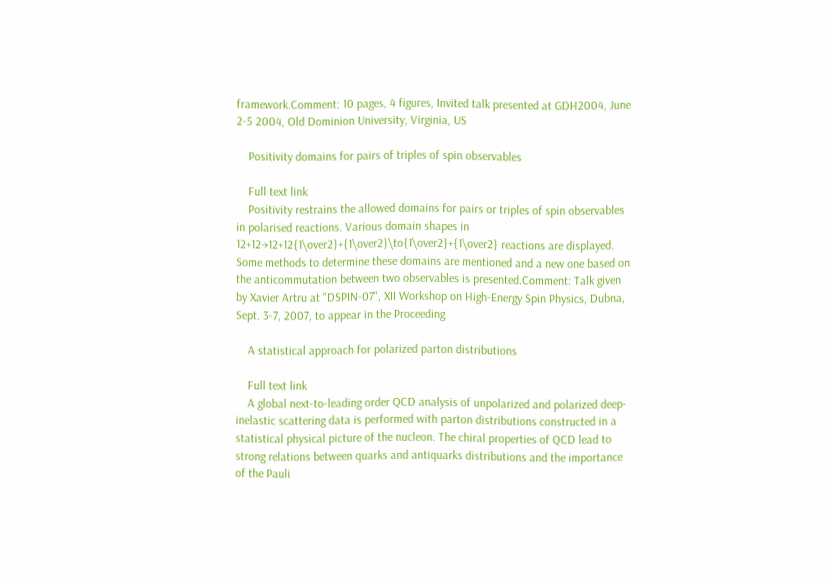framework.Comment: 10 pages, 4 figures, Invited talk presented at GDH2004, June 2-5 2004, Old Dominion University, Virginia, US

    Positivity domains for pairs of triples of spin observables

    Full text link
    Positivity restrains the allowed domains for pairs or triples of spin observables in polarised reactions. Various domain shapes in 12+12→12+12{1\over2}+{1\over2}\to{1\over2}+{1\over2} reactions are displayed. Some methods to determine these domains are mentioned and a new one based on the anticommutation between two observables is presented.Comment: Talk given by Xavier Artru at "DSPIN-07", XII Workshop on High-Energy Spin Physics, Dubna, Sept. 3-7, 2007, to appear in the Proceeding

    A statistical approach for polarized parton distributions

    Full text link
    A global next-to-leading order QCD analysis of unpolarized and polarized deep-inelastic scattering data is performed with parton distributions constructed in a statistical physical picture of the nucleon. The chiral properties of QCD lead to strong relations between quarks and antiquarks distributions and the importance of the Pauli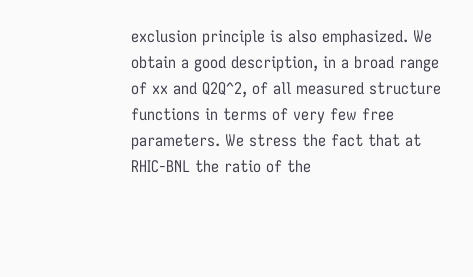exclusion principle is also emphasized. We obtain a good description, in a broad range of xx and Q2Q^2, of all measured structure functions in terms of very few free parameters. We stress the fact that at RHIC-BNL the ratio of the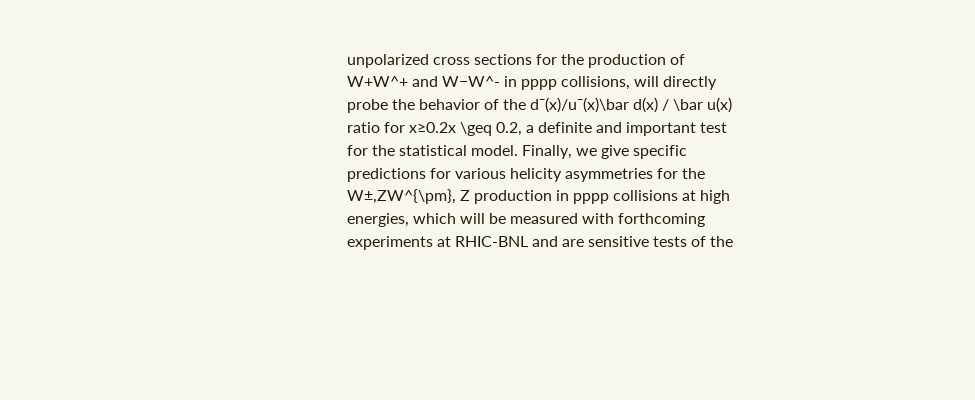unpolarized cross sections for the production of W+W^+ and W−W^- in pppp collisions, will directly probe the behavior of the dˉ(x)/uˉ(x)\bar d(x) / \bar u(x) ratio for x≥0.2x \geq 0.2, a definite and important test for the statistical model. Finally, we give specific predictions for various helicity asymmetries for the W±,ZW^{\pm}, Z production in pppp collisions at high energies, which will be measured with forthcoming experiments at RHIC-BNL and are sensitive tests of the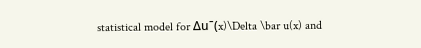statistical model for Δuˉ(x)\Delta \bar u(x) and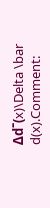Δdˉ(x)\Delta \bar d(x).Comment: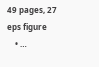49 pages, 27 eps figure
    • …